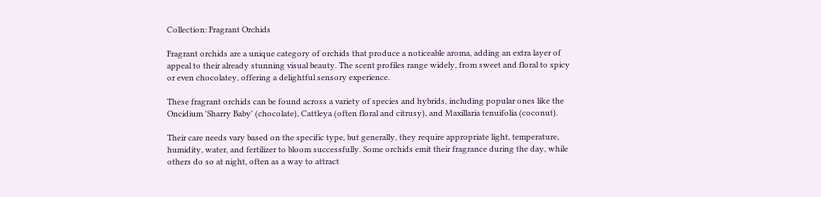Collection: Fragrant Orchids

Fragrant orchids are a unique category of orchids that produce a noticeable aroma, adding an extra layer of appeal to their already stunning visual beauty. The scent profiles range widely, from sweet and floral to spicy or even chocolatey, offering a delightful sensory experience.

These fragrant orchids can be found across a variety of species and hybrids, including popular ones like the Oncidium 'Sharry Baby' (chocolate), Cattleya (often floral and citrusy), and Maxillaria tenuifolia (coconut).

Their care needs vary based on the specific type, but generally, they require appropriate light, temperature, humidity, water, and fertilizer to bloom successfully. Some orchids emit their fragrance during the day, while others do so at night, often as a way to attract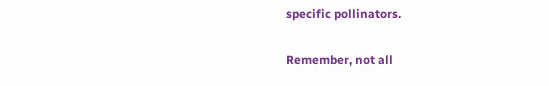specific pollinators.

Remember, not all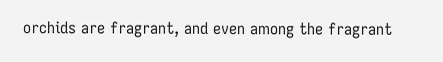orchids are fragrant, and even among the fragrant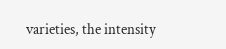varieties, the intensity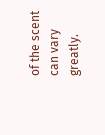of the scent can vary greatly.